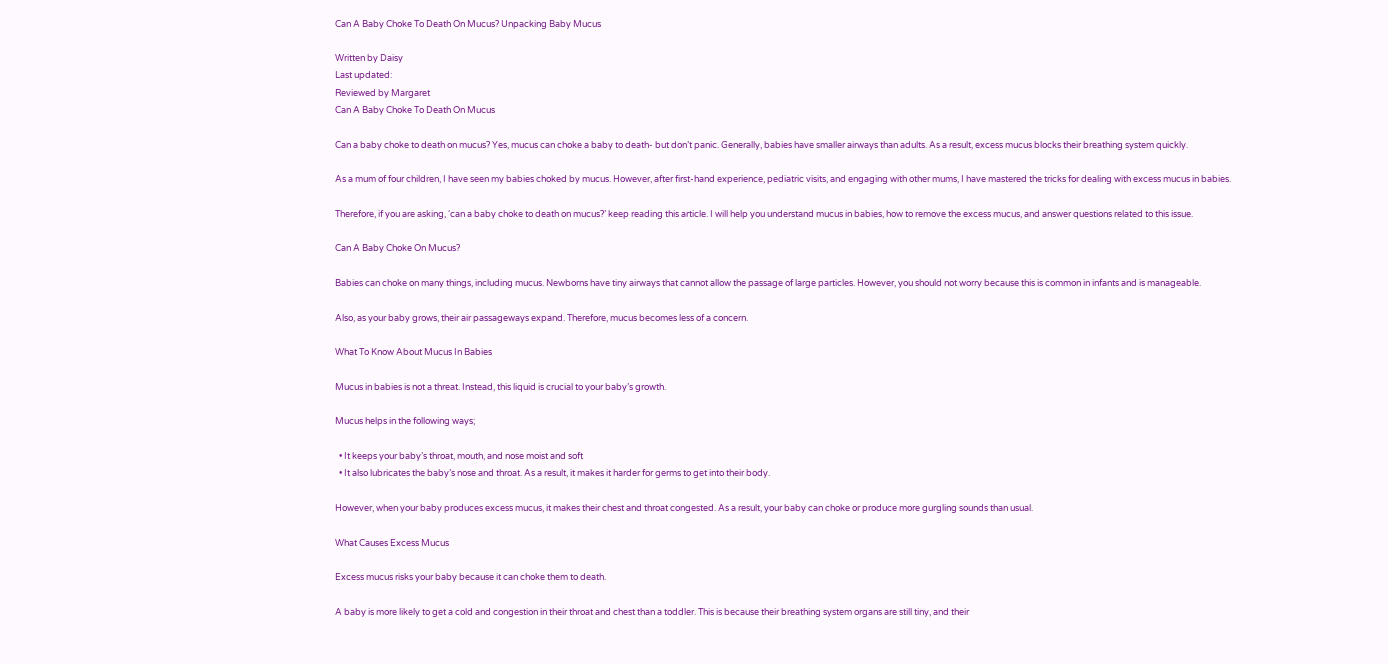Can A Baby Choke To Death On Mucus? Unpacking Baby Mucus

Written by Daisy
Last updated:
Reviewed by Margaret
Can A Baby Choke To Death On Mucus

Can a baby choke to death on mucus? Yes, mucus can choke a baby to death- but don’t panic. Generally, babies have smaller airways than adults. As a result, excess mucus blocks their breathing system quickly.

As a mum of four children, I have seen my babies choked by mucus. However, after first-hand experience, pediatric visits, and engaging with other mums, I have mastered the tricks for dealing with excess mucus in babies.

Therefore, if you are asking, ‘can a baby choke to death on mucus?’ keep reading this article. I will help you understand mucus in babies, how to remove the excess mucus, and answer questions related to this issue.

Can A Baby Choke On Mucus?

Babies can choke on many things, including mucus. Newborns have tiny airways that cannot allow the passage of large particles. However, you should not worry because this is common in infants and is manageable.

Also, as your baby grows, their air passageways expand. Therefore, mucus becomes less of a concern.

What To Know About Mucus In Babies

Mucus in babies is not a threat. Instead, this liquid is crucial to your baby’s growth.

Mucus helps in the following ways;

  • It keeps your baby’s throat, mouth, and nose moist and soft
  • It also lubricates the baby’s nose and throat. As a result, it makes it harder for germs to get into their body.

However, when your baby produces excess mucus, it makes their chest and throat congested. As a result, your baby can choke or produce more gurgling sounds than usual.

What Causes Excess Mucus

Excess mucus risks your baby because it can choke them to death.

A baby is more likely to get a cold and congestion in their throat and chest than a toddler. This is because their breathing system organs are still tiny, and their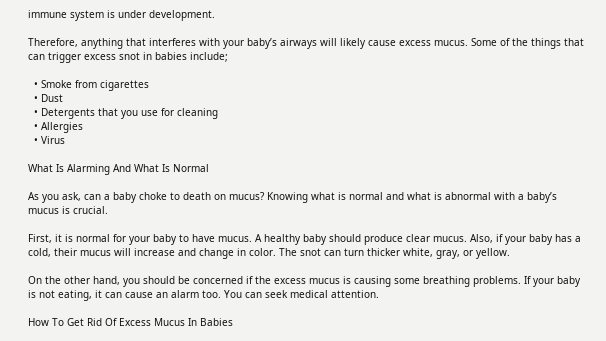immune system is under development.

Therefore, anything that interferes with your baby’s airways will likely cause excess mucus. Some of the things that can trigger excess snot in babies include;

  • Smoke from cigarettes
  • Dust
  • Detergents that you use for cleaning
  • Allergies
  • Virus

What Is Alarming And What Is Normal

As you ask, can a baby choke to death on mucus? Knowing what is normal and what is abnormal with a baby’s mucus is crucial.

First, it is normal for your baby to have mucus. A healthy baby should produce clear mucus. Also, if your baby has a cold, their mucus will increase and change in color. The snot can turn thicker white, gray, or yellow.

On the other hand, you should be concerned if the excess mucus is causing some breathing problems. If your baby is not eating, it can cause an alarm too. You can seek medical attention.

How To Get Rid Of Excess Mucus In Babies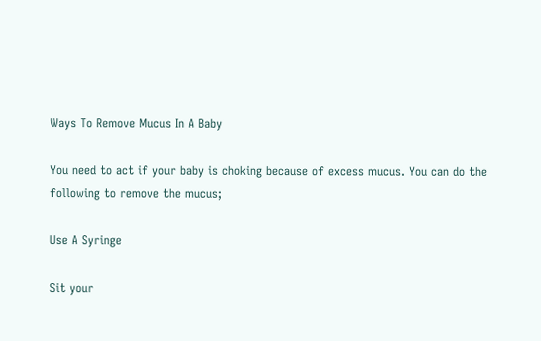Ways To Remove Mucus In A Baby

You need to act if your baby is choking because of excess mucus. You can do the following to remove the mucus;

Use A Syringe

Sit your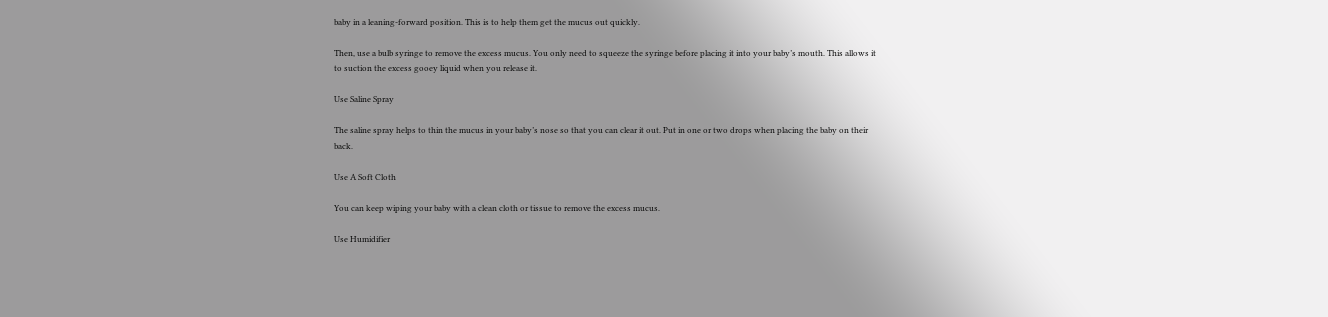baby in a leaning-forward position. This is to help them get the mucus out quickly.

Then, use a bulb syringe to remove the excess mucus. You only need to squeeze the syringe before placing it into your baby’s mouth. This allows it to suction the excess gooey liquid when you release it.

Use Saline Spray

The saline spray helps to thin the mucus in your baby’s nose so that you can clear it out. Put in one or two drops when placing the baby on their back.

Use A Soft Cloth

You can keep wiping your baby with a clean cloth or tissue to remove the excess mucus.

Use Humidifier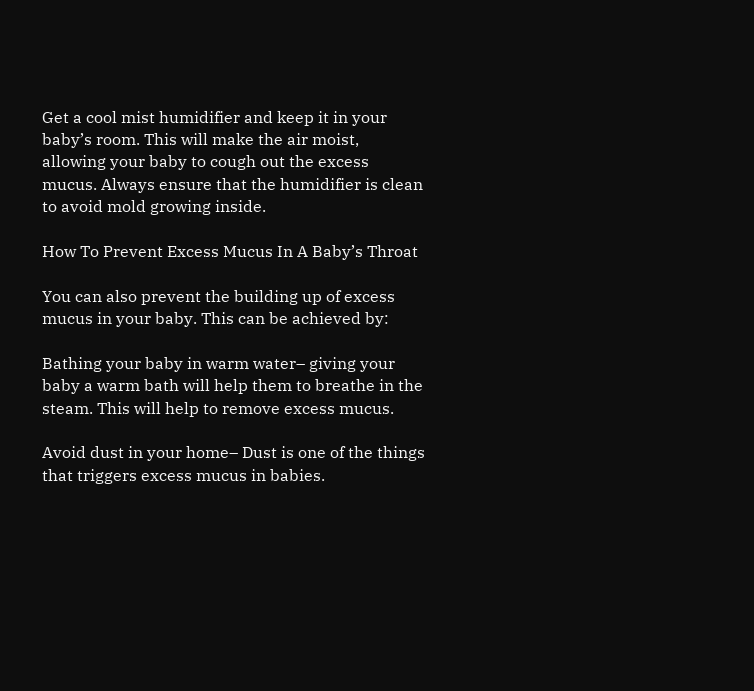Get a cool mist humidifier and keep it in your baby’s room. This will make the air moist, allowing your baby to cough out the excess mucus. Always ensure that the humidifier is clean to avoid mold growing inside.

How To Prevent Excess Mucus In A Baby’s Throat

You can also prevent the building up of excess mucus in your baby. This can be achieved by:

Bathing your baby in warm water– giving your baby a warm bath will help them to breathe in the steam. This will help to remove excess mucus.

Avoid dust in your home– Dust is one of the things that triggers excess mucus in babies.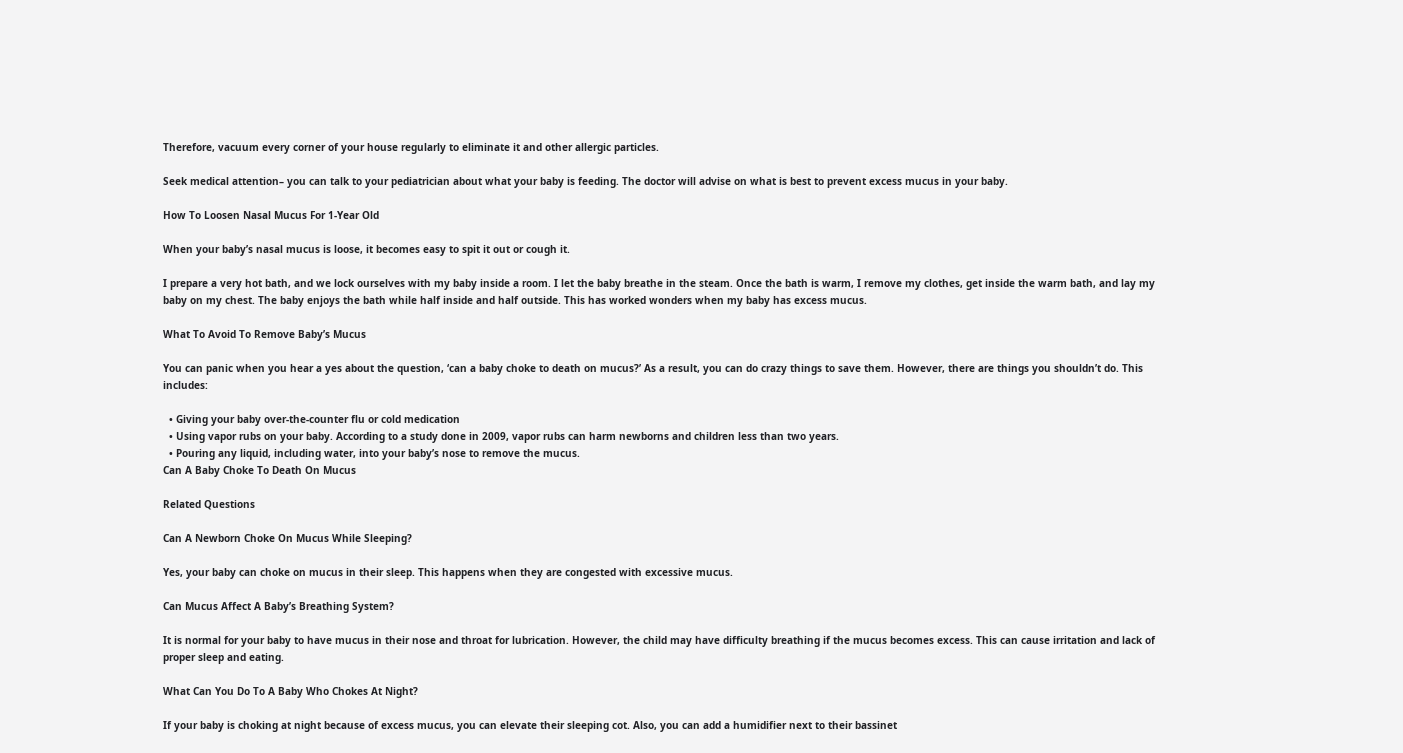Therefore, vacuum every corner of your house regularly to eliminate it and other allergic particles.

Seek medical attention– you can talk to your pediatrician about what your baby is feeding. The doctor will advise on what is best to prevent excess mucus in your baby.

How To Loosen Nasal Mucus For 1-Year Old

When your baby’s nasal mucus is loose, it becomes easy to spit it out or cough it.

I prepare a very hot bath, and we lock ourselves with my baby inside a room. I let the baby breathe in the steam. Once the bath is warm, I remove my clothes, get inside the warm bath, and lay my baby on my chest. The baby enjoys the bath while half inside and half outside. This has worked wonders when my baby has excess mucus.

What To Avoid To Remove Baby’s Mucus

You can panic when you hear a yes about the question, ‘can a baby choke to death on mucus?’ As a result, you can do crazy things to save them. However, there are things you shouldn’t do. This includes:

  • Giving your baby over-the-counter flu or cold medication
  • Using vapor rubs on your baby. According to a study done in 2009, vapor rubs can harm newborns and children less than two years.
  • Pouring any liquid, including water, into your baby’s nose to remove the mucus.
Can A Baby Choke To Death On Mucus

Related Questions

Can A Newborn Choke On Mucus While Sleeping?

Yes, your baby can choke on mucus in their sleep. This happens when they are congested with excessive mucus.

Can Mucus Affect A Baby’s Breathing System?

It is normal for your baby to have mucus in their nose and throat for lubrication. However, the child may have difficulty breathing if the mucus becomes excess. This can cause irritation and lack of proper sleep and eating.

What Can You Do To A Baby Who Chokes At Night?

If your baby is choking at night because of excess mucus, you can elevate their sleeping cot. Also, you can add a humidifier next to their bassinet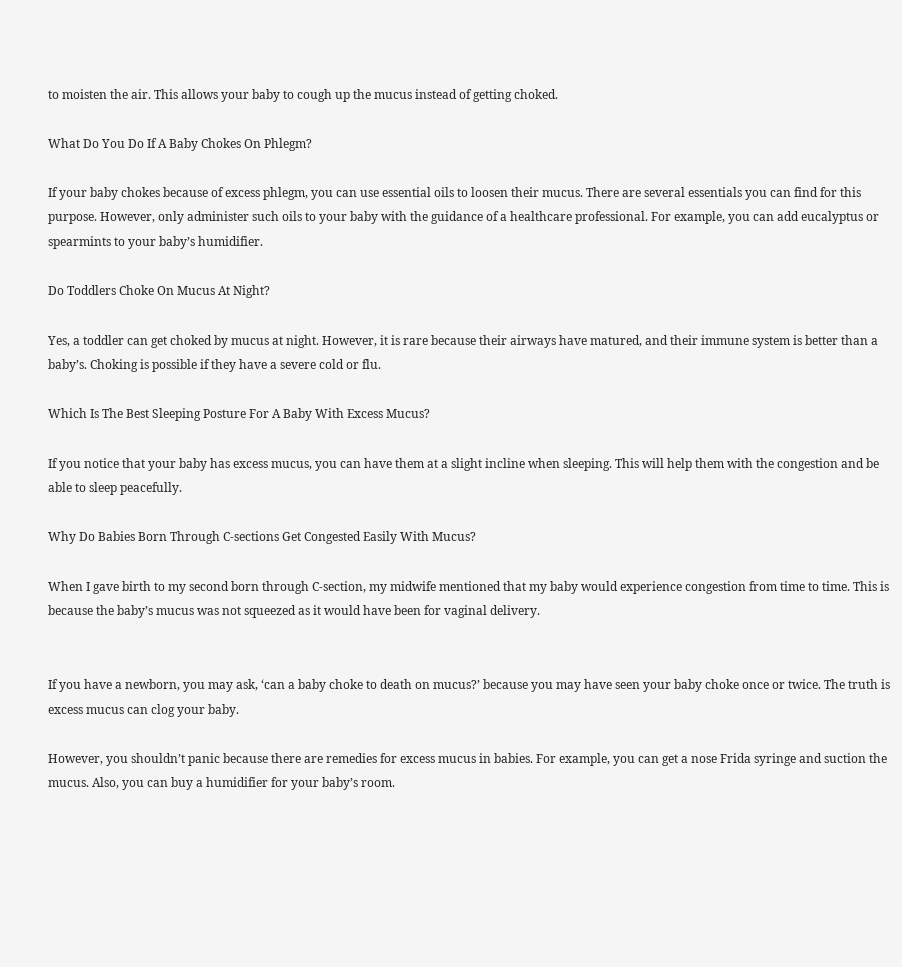to moisten the air. This allows your baby to cough up the mucus instead of getting choked.

What Do You Do If A Baby Chokes On Phlegm?

If your baby chokes because of excess phlegm, you can use essential oils to loosen their mucus. There are several essentials you can find for this purpose. However, only administer such oils to your baby with the guidance of a healthcare professional. For example, you can add eucalyptus or spearmints to your baby’s humidifier.

Do Toddlers Choke On Mucus At Night?

Yes, a toddler can get choked by mucus at night. However, it is rare because their airways have matured, and their immune system is better than a baby’s. Choking is possible if they have a severe cold or flu.

Which Is The Best Sleeping Posture For A Baby With Excess Mucus?

If you notice that your baby has excess mucus, you can have them at a slight incline when sleeping. This will help them with the congestion and be able to sleep peacefully.

Why Do Babies Born Through C-sections Get Congested Easily With Mucus?

When I gave birth to my second born through C-section, my midwife mentioned that my baby would experience congestion from time to time. This is because the baby’s mucus was not squeezed as it would have been for vaginal delivery.


If you have a newborn, you may ask, ‘can a baby choke to death on mucus?’ because you may have seen your baby choke once or twice. The truth is excess mucus can clog your baby.

However, you shouldn’t panic because there are remedies for excess mucus in babies. For example, you can get a nose Frida syringe and suction the mucus. Also, you can buy a humidifier for your baby’s room.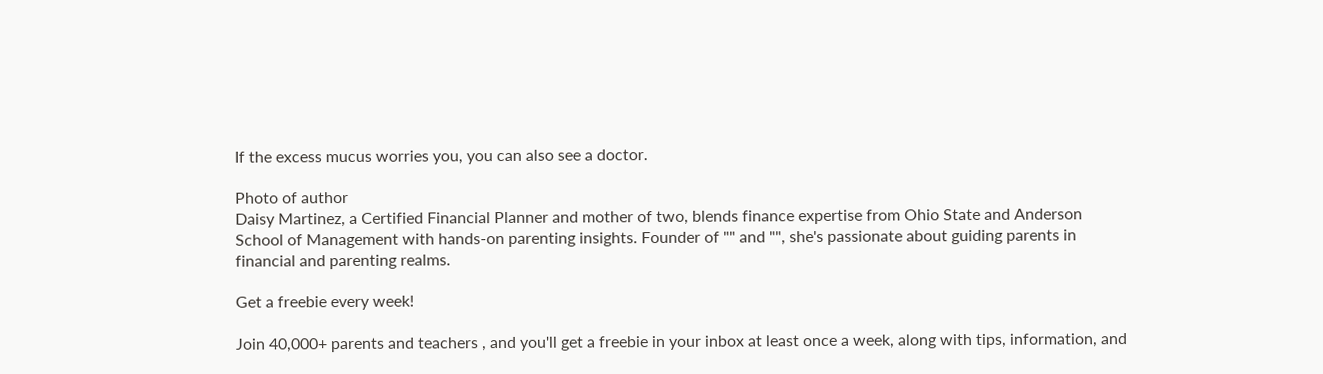If the excess mucus worries you, you can also see a doctor.

Photo of author
Daisy Martinez, a Certified Financial Planner and mother of two, blends finance expertise from Ohio State and Anderson School of Management with hands-on parenting insights. Founder of "" and "", she's passionate about guiding parents in financial and parenting realms.

Get a freebie every week!

Join 40,000+ parents and teachers , and you'll get a freebie in your inbox at least once a week, along with tips, information, and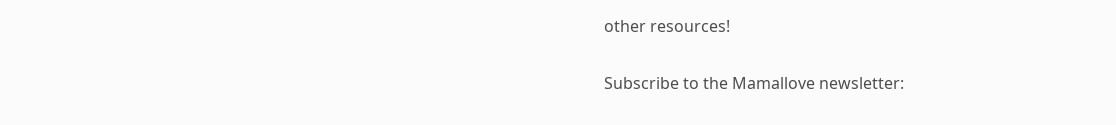other resources!

Subscribe to the Mamallove newsletter: